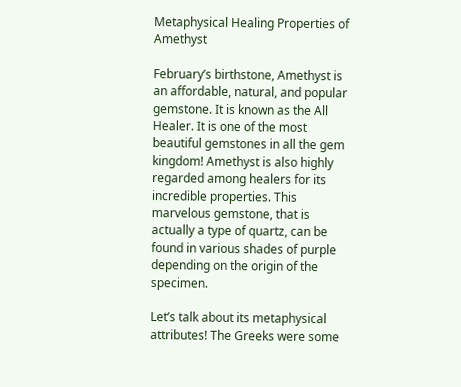Metaphysical Healing Properties of Amethyst

February’s birthstone, Amethyst is an affordable, natural, and popular gemstone. It is known as the All Healer. It is one of the most beautiful gemstones in all the gem kingdom! Amethyst is also highly regarded among healers for its incredible properties. This marvelous gemstone, that is actually a type of quartz, can be found in various shades of purple depending on the origin of the specimen.

Let’s talk about its metaphysical attributes! The Greeks were some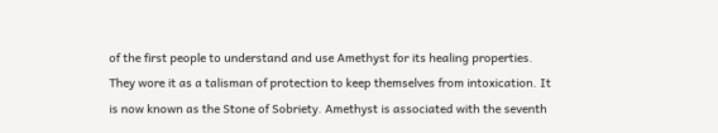of the first people to understand and use Amethyst for its healing properties. They wore it as a talisman of protection to keep themselves from intoxication. It is now known as the Stone of Sobriety. Amethyst is associated with the seventh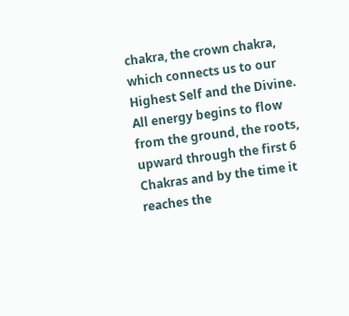chakra, the crown chakra, which connects us to our Highest Self and the Divine. All energy begins to flow from the ground, the roots, upward through the first 6 Chakras and by the time it reaches the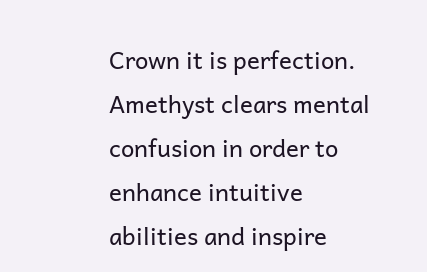Crown it is perfection. Amethyst clears mental confusion in order to enhance intuitive abilities and inspire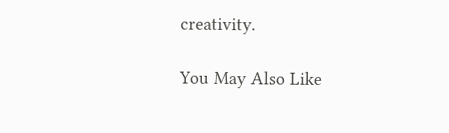creativity.

You May Also Like